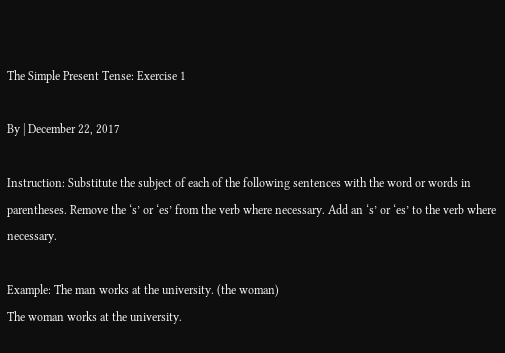The Simple Present Tense: Exercise 1

By | December 22, 2017

Instruction: Substitute the subject of each of the following sentences with the word or words in parentheses. Remove the ‘s’ or ‘es’ from the verb where necessary. Add an ‘s’ or ‘es’ to the verb where necessary.

Example: The man works at the university. (the woman)
The woman works at the university.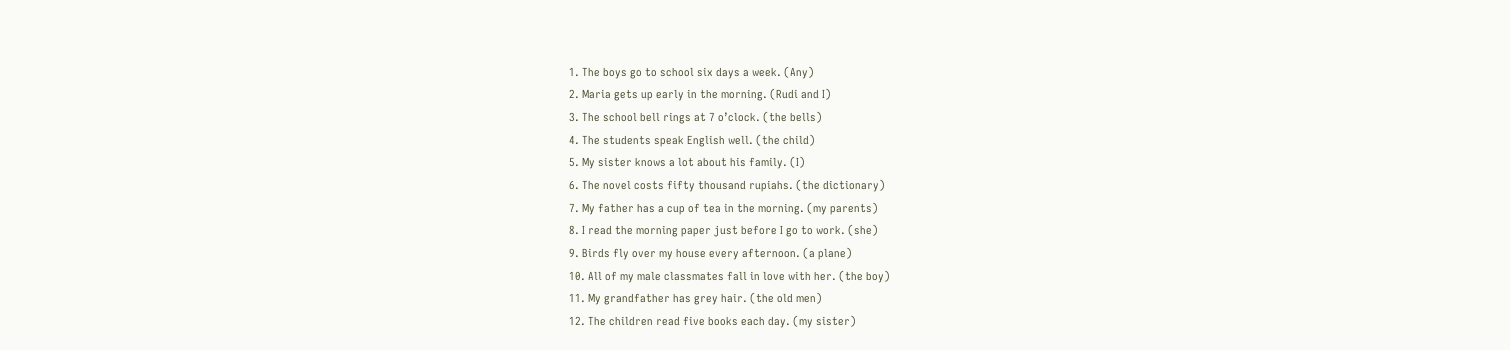1. The boys go to school six days a week. (Any)
2. Maria gets up early in the morning. (Rudi and I)
3. The school bell rings at 7 o’clock. (the bells)
4. The students speak English well. (the child)
5. My sister knows a lot about his family. (I)
6. The novel costs fifty thousand rupiahs. (the dictionary)
7. My father has a cup of tea in the morning. (my parents)
8. I read the morning paper just before I go to work. (she)
9. Birds fly over my house every afternoon. (a plane)
10. All of my male classmates fall in love with her. (the boy)
11. My grandfather has grey hair. (the old men)
12. The children read five books each day. (my sister)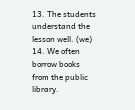13. The students understand the lesson well. (we)
14. We often borrow books from the public library.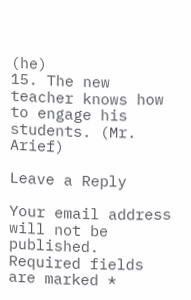(he)
15. The new teacher knows how to engage his students. (Mr. Arief)

Leave a Reply

Your email address will not be published. Required fields are marked *